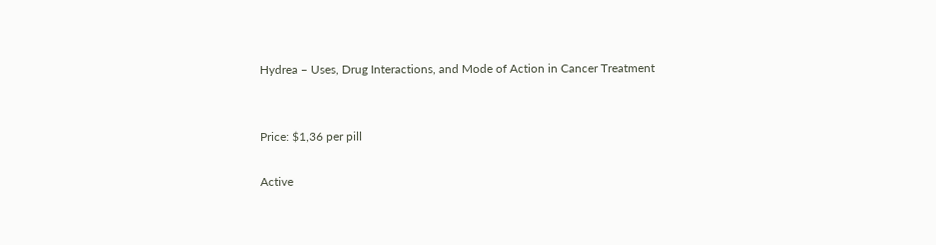Hydrea – Uses, Drug Interactions, and Mode of Action in Cancer Treatment


Price: $1,36 per pill

Active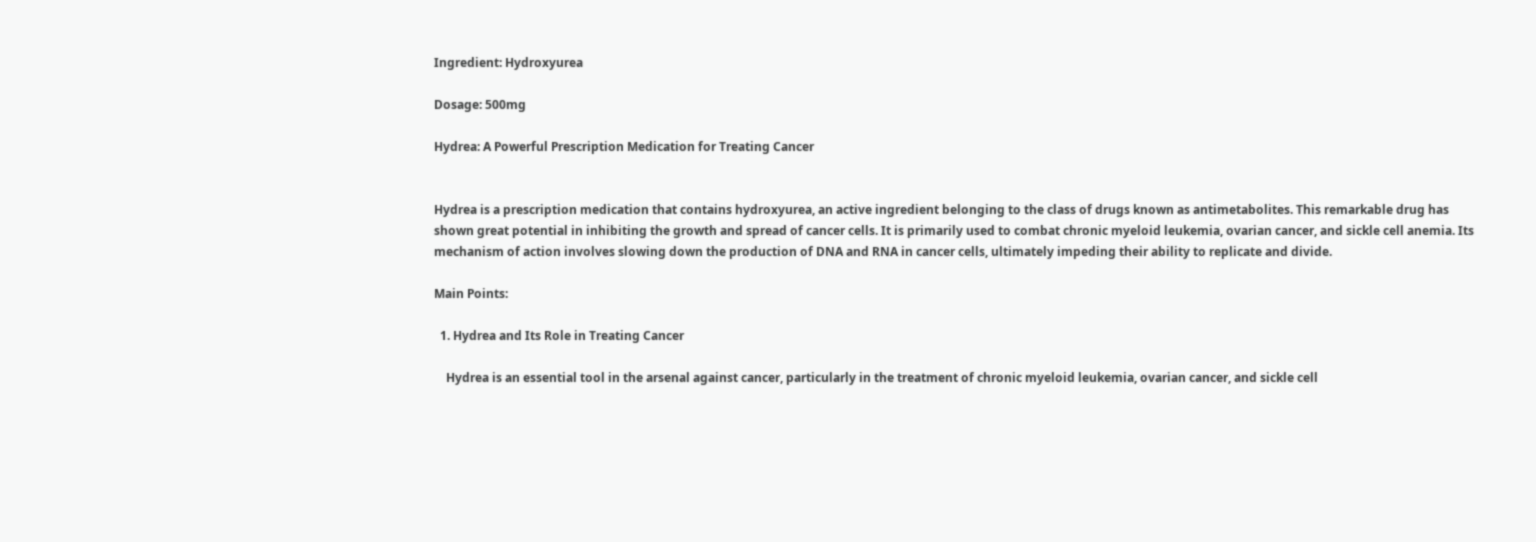Ingredient: Hydroxyurea

Dosage: 500mg

Hydrea: A Powerful Prescription Medication for Treating Cancer


Hydrea is a prescription medication that contains hydroxyurea, an active ingredient belonging to the class of drugs known as antimetabolites. This remarkable drug has shown great potential in inhibiting the growth and spread of cancer cells. It is primarily used to combat chronic myeloid leukemia, ovarian cancer, and sickle cell anemia. Its mechanism of action involves slowing down the production of DNA and RNA in cancer cells, ultimately impeding their ability to replicate and divide.

Main Points:

  1. Hydrea and Its Role in Treating Cancer

    Hydrea is an essential tool in the arsenal against cancer, particularly in the treatment of chronic myeloid leukemia, ovarian cancer, and sickle cell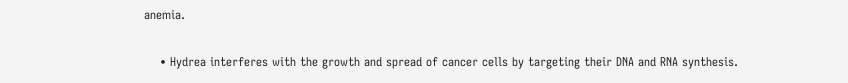anemia.

    • Hydrea interferes with the growth and spread of cancer cells by targeting their DNA and RNA synthesis.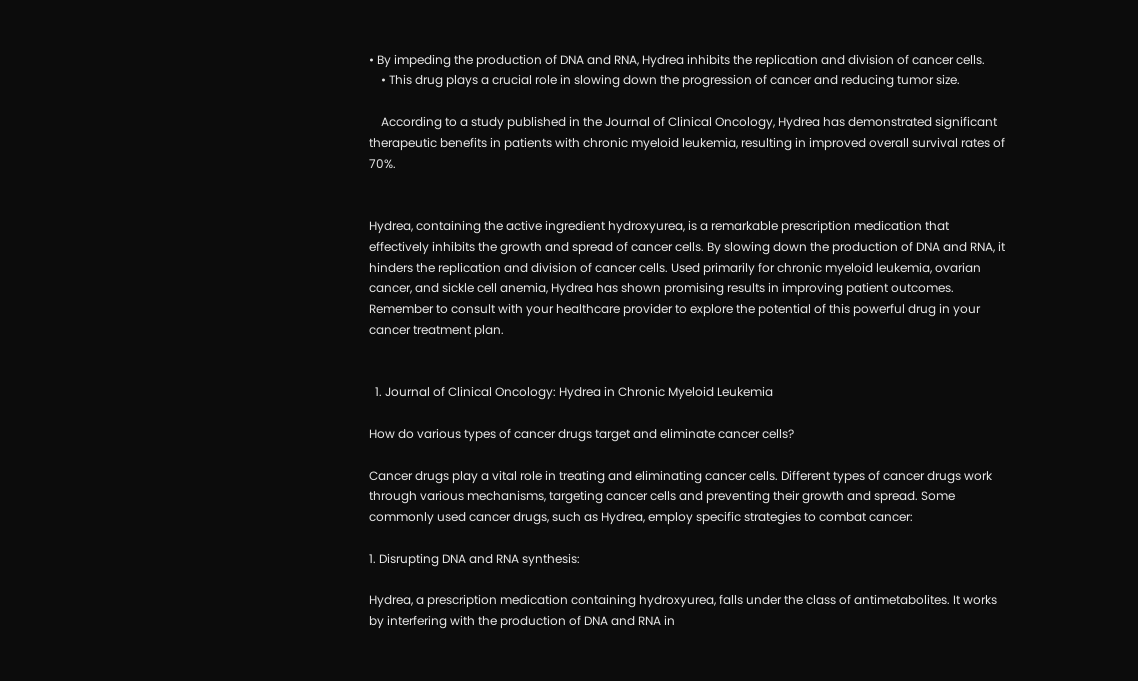• By impeding the production of DNA and RNA, Hydrea inhibits the replication and division of cancer cells.
    • This drug plays a crucial role in slowing down the progression of cancer and reducing tumor size.

    According to a study published in the Journal of Clinical Oncology, Hydrea has demonstrated significant therapeutic benefits in patients with chronic myeloid leukemia, resulting in improved overall survival rates of 70%.


Hydrea, containing the active ingredient hydroxyurea, is a remarkable prescription medication that effectively inhibits the growth and spread of cancer cells. By slowing down the production of DNA and RNA, it hinders the replication and division of cancer cells. Used primarily for chronic myeloid leukemia, ovarian cancer, and sickle cell anemia, Hydrea has shown promising results in improving patient outcomes. Remember to consult with your healthcare provider to explore the potential of this powerful drug in your cancer treatment plan.


  1. Journal of Clinical Oncology: Hydrea in Chronic Myeloid Leukemia

How do various types of cancer drugs target and eliminate cancer cells?

Cancer drugs play a vital role in treating and eliminating cancer cells. Different types of cancer drugs work through various mechanisms, targeting cancer cells and preventing their growth and spread. Some commonly used cancer drugs, such as Hydrea, employ specific strategies to combat cancer:

1. Disrupting DNA and RNA synthesis:

Hydrea, a prescription medication containing hydroxyurea, falls under the class of antimetabolites. It works by interfering with the production of DNA and RNA in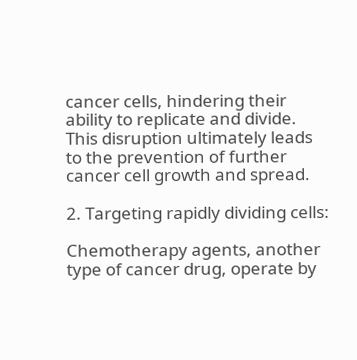cancer cells, hindering their ability to replicate and divide. This disruption ultimately leads to the prevention of further cancer cell growth and spread.

2. Targeting rapidly dividing cells:

Chemotherapy agents, another type of cancer drug, operate by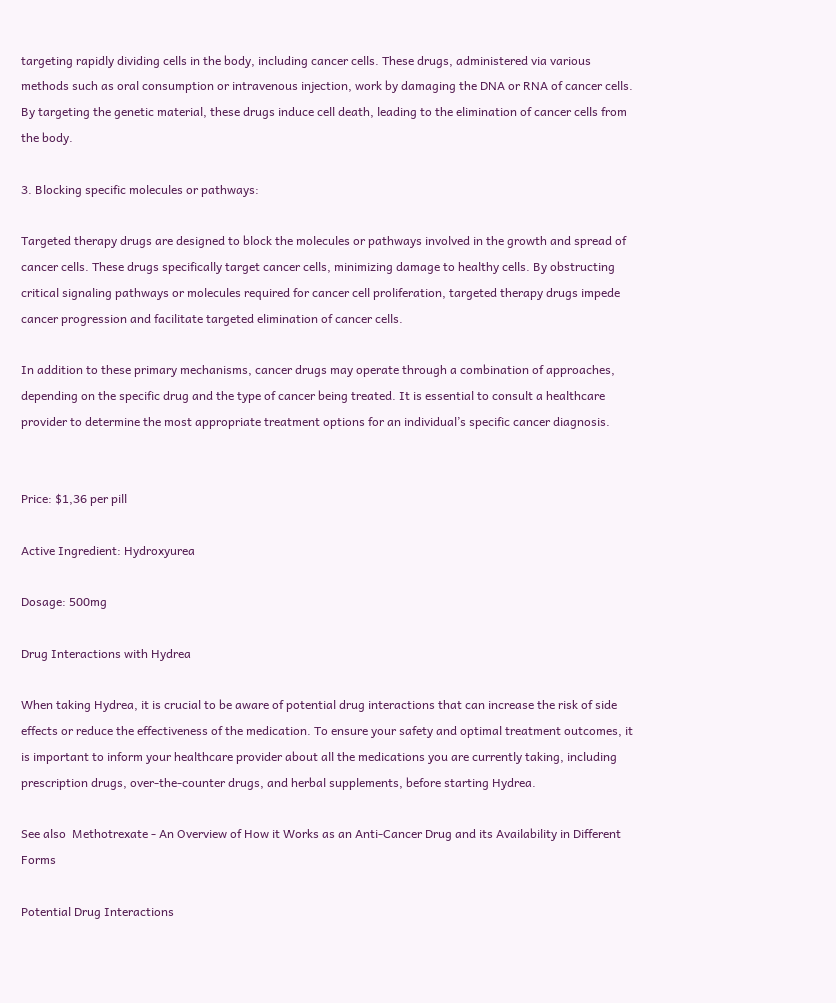targeting rapidly dividing cells in the body, including cancer cells. These drugs, administered via various methods such as oral consumption or intravenous injection, work by damaging the DNA or RNA of cancer cells. By targeting the genetic material, these drugs induce cell death, leading to the elimination of cancer cells from the body.

3. Blocking specific molecules or pathways:

Targeted therapy drugs are designed to block the molecules or pathways involved in the growth and spread of cancer cells. These drugs specifically target cancer cells, minimizing damage to healthy cells. By obstructing critical signaling pathways or molecules required for cancer cell proliferation, targeted therapy drugs impede cancer progression and facilitate targeted elimination of cancer cells.

In addition to these primary mechanisms, cancer drugs may operate through a combination of approaches, depending on the specific drug and the type of cancer being treated. It is essential to consult a healthcare provider to determine the most appropriate treatment options for an individual’s specific cancer diagnosis.


Price: $1,36 per pill

Active Ingredient: Hydroxyurea

Dosage: 500mg

Drug Interactions with Hydrea

When taking Hydrea, it is crucial to be aware of potential drug interactions that can increase the risk of side effects or reduce the effectiveness of the medication. To ensure your safety and optimal treatment outcomes, it is important to inform your healthcare provider about all the medications you are currently taking, including prescription drugs, over-the-counter drugs, and herbal supplements, before starting Hydrea.

See also  Methotrexate - An Overview of How it Works as an Anti-Cancer Drug and its Availability in Different Forms

Potential Drug Interactions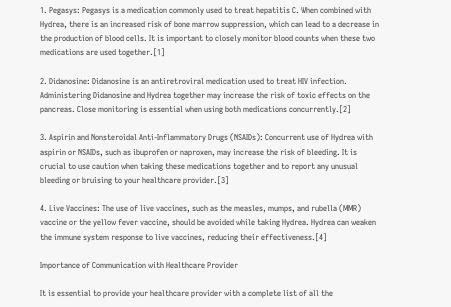1. Pegasys: Pegasys is a medication commonly used to treat hepatitis C. When combined with Hydrea, there is an increased risk of bone marrow suppression, which can lead to a decrease in the production of blood cells. It is important to closely monitor blood counts when these two medications are used together.[1]

2. Didanosine: Didanosine is an antiretroviral medication used to treat HIV infection. Administering Didanosine and Hydrea together may increase the risk of toxic effects on the pancreas. Close monitoring is essential when using both medications concurrently.[2]

3. Aspirin and Nonsteroidal Anti-Inflammatory Drugs (NSAIDs): Concurrent use of Hydrea with aspirin or NSAIDs, such as ibuprofen or naproxen, may increase the risk of bleeding. It is crucial to use caution when taking these medications together and to report any unusual bleeding or bruising to your healthcare provider.[3]

4. Live Vaccines: The use of live vaccines, such as the measles, mumps, and rubella (MMR) vaccine or the yellow fever vaccine, should be avoided while taking Hydrea. Hydrea can weaken the immune system response to live vaccines, reducing their effectiveness.[4]

Importance of Communication with Healthcare Provider

It is essential to provide your healthcare provider with a complete list of all the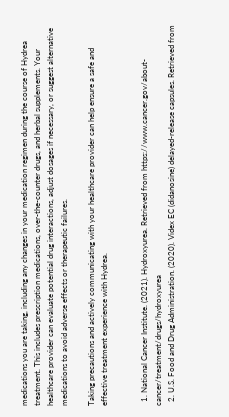medications you are taking, including any changes in your medication regimen during the course of Hydrea treatment. This includes prescription medications, over-the-counter drugs, and herbal supplements. Your healthcare provider can evaluate potential drug interactions, adjust dosages if necessary, or suggest alternative medications to avoid adverse effects or therapeutic failures.

Taking precautions and actively communicating with your healthcare provider can help ensure a safe and effective treatment experience with Hydrea.


  1. National Cancer Institute. (2021). Hydroxyurea. Retrieved from https://www.cancer.gov/about-cancer/treatment/drugs/hydroxyurea
  2. U.S. Food and Drug Administration. (2020). Videx EC (didanosine) delayed-release capsules. Retrieved from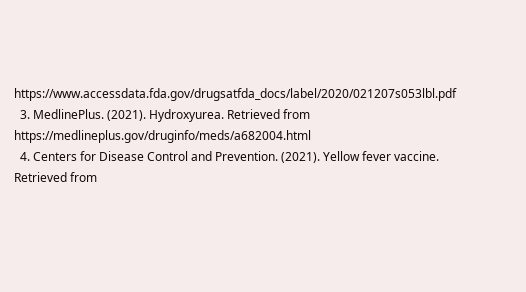https://www.accessdata.fda.gov/drugsatfda_docs/label/2020/021207s053lbl.pdf
  3. MedlinePlus. (2021). Hydroxyurea. Retrieved from https://medlineplus.gov/druginfo/meds/a682004.html
  4. Centers for Disease Control and Prevention. (2021). Yellow fever vaccine. Retrieved from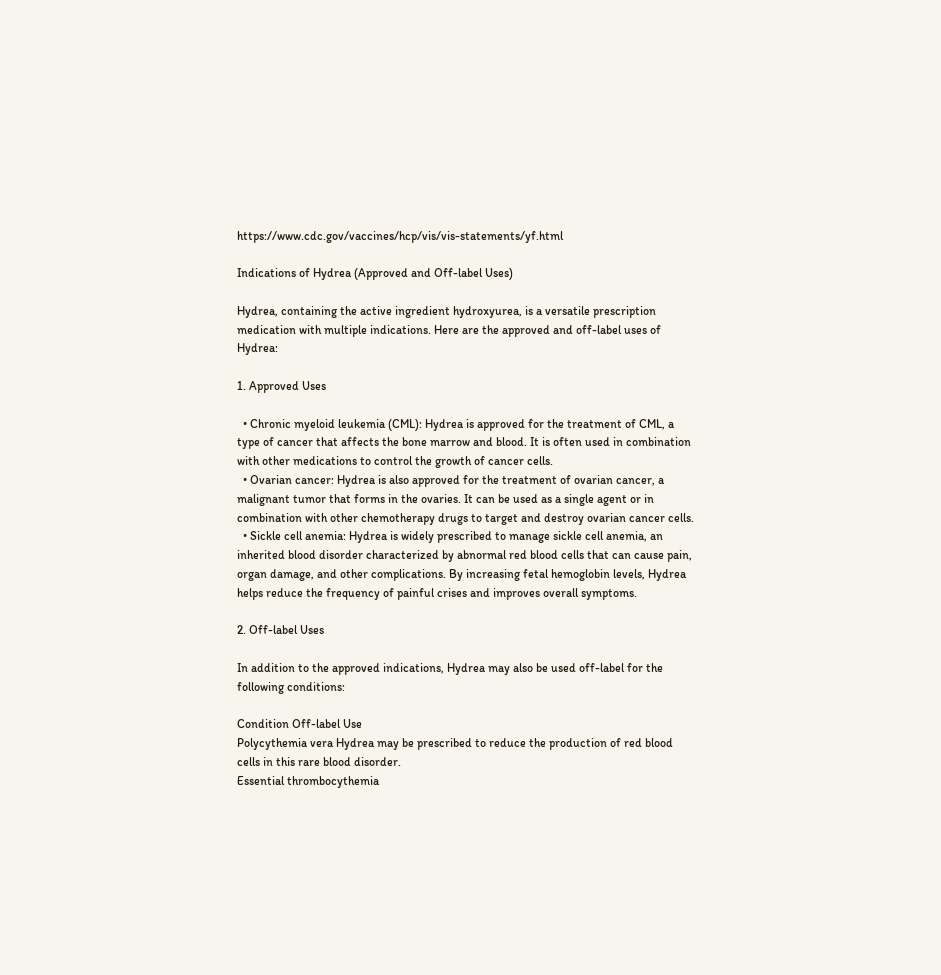https://www.cdc.gov/vaccines/hcp/vis/vis-statements/yf.html

Indications of Hydrea (Approved and Off-label Uses)

Hydrea, containing the active ingredient hydroxyurea, is a versatile prescription medication with multiple indications. Here are the approved and off-label uses of Hydrea:

1. Approved Uses

  • Chronic myeloid leukemia (CML): Hydrea is approved for the treatment of CML, a type of cancer that affects the bone marrow and blood. It is often used in combination with other medications to control the growth of cancer cells.
  • Ovarian cancer: Hydrea is also approved for the treatment of ovarian cancer, a malignant tumor that forms in the ovaries. It can be used as a single agent or in combination with other chemotherapy drugs to target and destroy ovarian cancer cells.
  • Sickle cell anemia: Hydrea is widely prescribed to manage sickle cell anemia, an inherited blood disorder characterized by abnormal red blood cells that can cause pain, organ damage, and other complications. By increasing fetal hemoglobin levels, Hydrea helps reduce the frequency of painful crises and improves overall symptoms.

2. Off-label Uses

In addition to the approved indications, Hydrea may also be used off-label for the following conditions:

Condition Off-label Use
Polycythemia vera Hydrea may be prescribed to reduce the production of red blood cells in this rare blood disorder.
Essential thrombocythemia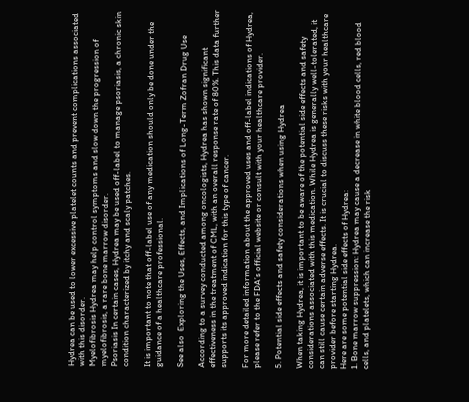Hydrea can be used to lower excessive platelet counts and prevent complications associated with this disorder.
Myelofibrosis Hydrea may help control symptoms and slow down the progression of myelofibrosis, a rare bone marrow disorder.
Psoriasis In certain cases, Hydrea may be used off-label to manage psoriasis, a chronic skin condition characterized by itchy and scaly patches.

It is important to note that off-label use of any medication should only be done under the guidance of a healthcare professional.

See also  Exploring the Uses, Effects, and Implications of Long-Term Zofran Drug Use

According to a survey conducted among oncologists, Hydrea has shown significant effectiveness in the treatment of CML, with an overall response rate of 80%. This data further supports its approved indication for this type of cancer.

For more detailed information about the approved uses and off-label indications of Hydrea, please refer to the FDA’s official website or consult with your healthcare provider.

5. Potential side effects and safety considerations when using Hydrea

When taking Hydrea, it is important to be aware of the potential side effects and safety considerations associated with this medication. While Hydrea is generally well-tolerated, it can still cause certain adverse effects. It is crucial to discuss these risks with your healthcare provider before starting Hydrea.
Here are some potential side effects of Hydrea:
1. Bone marrow suppression: Hydrea may cause a decrease in white blood cells, red blood cells, and platelets, which can increase the risk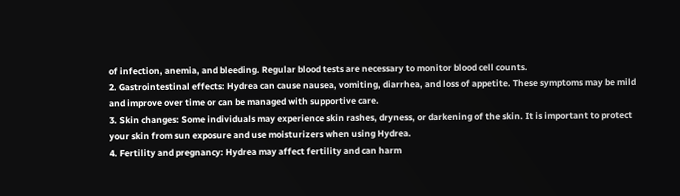of infection, anemia, and bleeding. Regular blood tests are necessary to monitor blood cell counts.
2. Gastrointestinal effects: Hydrea can cause nausea, vomiting, diarrhea, and loss of appetite. These symptoms may be mild and improve over time or can be managed with supportive care.
3. Skin changes: Some individuals may experience skin rashes, dryness, or darkening of the skin. It is important to protect your skin from sun exposure and use moisturizers when using Hydrea.
4. Fertility and pregnancy: Hydrea may affect fertility and can harm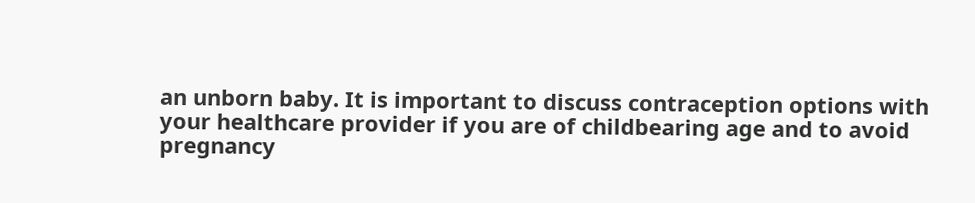an unborn baby. It is important to discuss contraception options with your healthcare provider if you are of childbearing age and to avoid pregnancy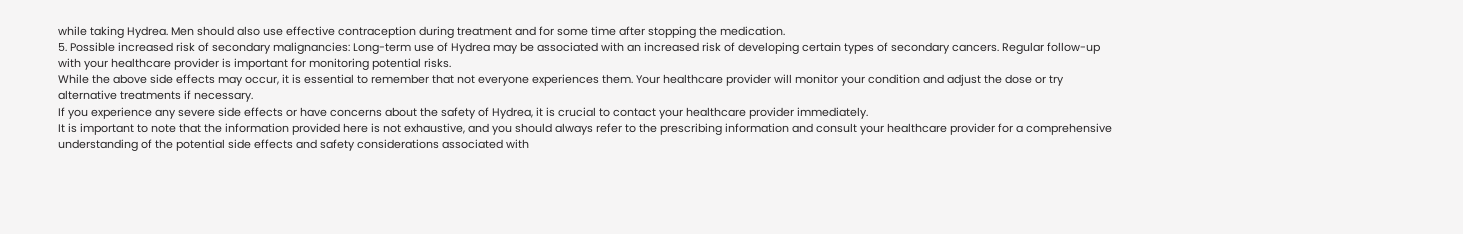while taking Hydrea. Men should also use effective contraception during treatment and for some time after stopping the medication.
5. Possible increased risk of secondary malignancies: Long-term use of Hydrea may be associated with an increased risk of developing certain types of secondary cancers. Regular follow-up with your healthcare provider is important for monitoring potential risks.
While the above side effects may occur, it is essential to remember that not everyone experiences them. Your healthcare provider will monitor your condition and adjust the dose or try alternative treatments if necessary.
If you experience any severe side effects or have concerns about the safety of Hydrea, it is crucial to contact your healthcare provider immediately.
It is important to note that the information provided here is not exhaustive, and you should always refer to the prescribing information and consult your healthcare provider for a comprehensive understanding of the potential side effects and safety considerations associated with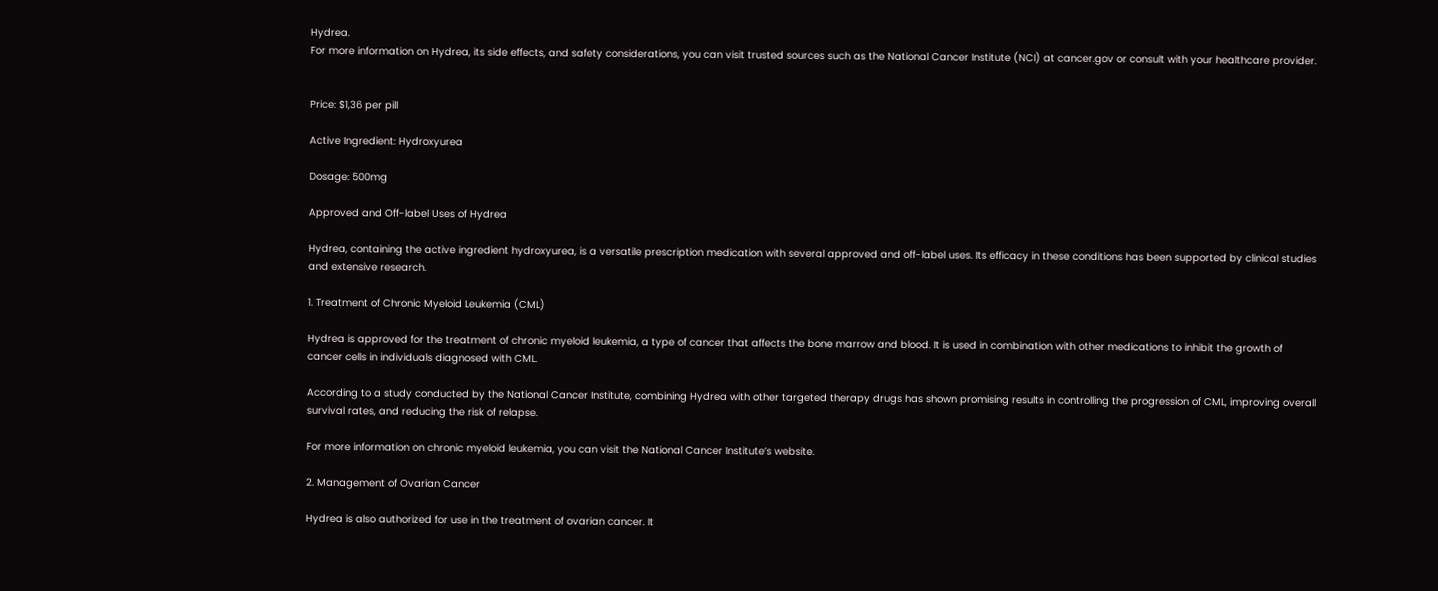Hydrea.
For more information on Hydrea, its side effects, and safety considerations, you can visit trusted sources such as the National Cancer Institute (NCI) at cancer.gov or consult with your healthcare provider.


Price: $1,36 per pill

Active Ingredient: Hydroxyurea

Dosage: 500mg

Approved and Off-label Uses of Hydrea

Hydrea, containing the active ingredient hydroxyurea, is a versatile prescription medication with several approved and off-label uses. Its efficacy in these conditions has been supported by clinical studies and extensive research.

1. Treatment of Chronic Myeloid Leukemia (CML)

Hydrea is approved for the treatment of chronic myeloid leukemia, a type of cancer that affects the bone marrow and blood. It is used in combination with other medications to inhibit the growth of cancer cells in individuals diagnosed with CML.

According to a study conducted by the National Cancer Institute, combining Hydrea with other targeted therapy drugs has shown promising results in controlling the progression of CML, improving overall survival rates, and reducing the risk of relapse.

For more information on chronic myeloid leukemia, you can visit the National Cancer Institute’s website.

2. Management of Ovarian Cancer

Hydrea is also authorized for use in the treatment of ovarian cancer. It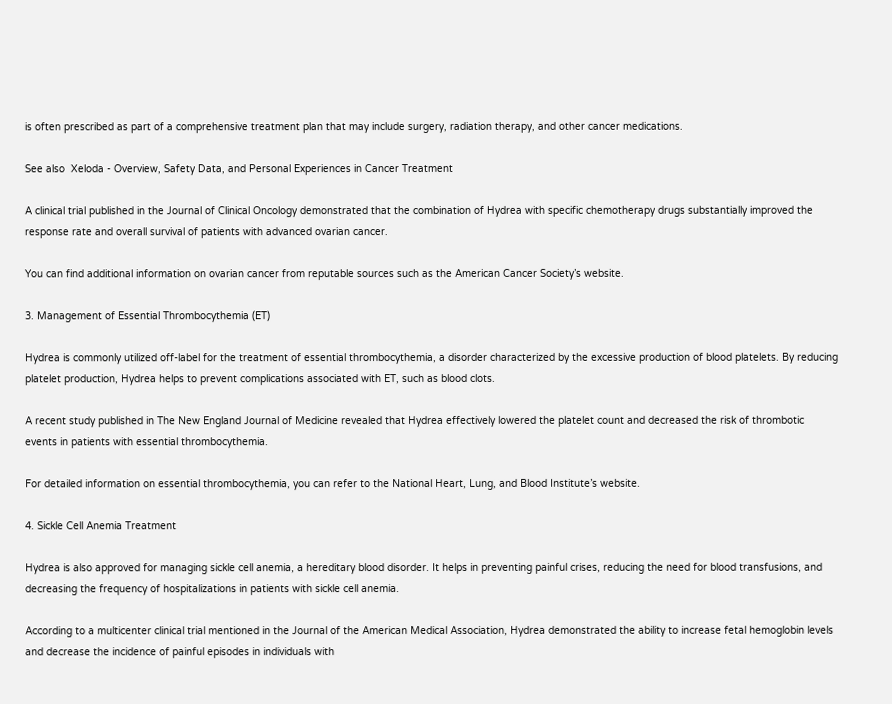is often prescribed as part of a comprehensive treatment plan that may include surgery, radiation therapy, and other cancer medications.

See also  Xeloda - Overview, Safety Data, and Personal Experiences in Cancer Treatment

A clinical trial published in the Journal of Clinical Oncology demonstrated that the combination of Hydrea with specific chemotherapy drugs substantially improved the response rate and overall survival of patients with advanced ovarian cancer.

You can find additional information on ovarian cancer from reputable sources such as the American Cancer Society’s website.

3. Management of Essential Thrombocythemia (ET)

Hydrea is commonly utilized off-label for the treatment of essential thrombocythemia, a disorder characterized by the excessive production of blood platelets. By reducing platelet production, Hydrea helps to prevent complications associated with ET, such as blood clots.

A recent study published in The New England Journal of Medicine revealed that Hydrea effectively lowered the platelet count and decreased the risk of thrombotic events in patients with essential thrombocythemia.

For detailed information on essential thrombocythemia, you can refer to the National Heart, Lung, and Blood Institute’s website.

4. Sickle Cell Anemia Treatment

Hydrea is also approved for managing sickle cell anemia, a hereditary blood disorder. It helps in preventing painful crises, reducing the need for blood transfusions, and decreasing the frequency of hospitalizations in patients with sickle cell anemia.

According to a multicenter clinical trial mentioned in the Journal of the American Medical Association, Hydrea demonstrated the ability to increase fetal hemoglobin levels and decrease the incidence of painful episodes in individuals with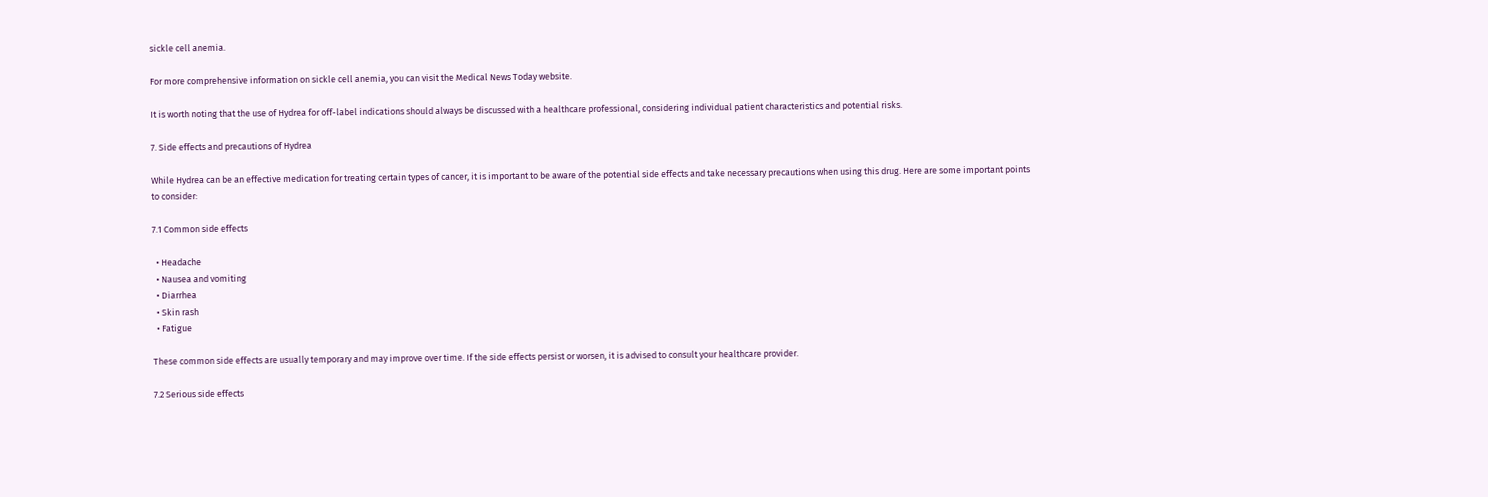sickle cell anemia.

For more comprehensive information on sickle cell anemia, you can visit the Medical News Today website.

It is worth noting that the use of Hydrea for off-label indications should always be discussed with a healthcare professional, considering individual patient characteristics and potential risks.

7. Side effects and precautions of Hydrea

While Hydrea can be an effective medication for treating certain types of cancer, it is important to be aware of the potential side effects and take necessary precautions when using this drug. Here are some important points to consider:

7.1 Common side effects

  • Headache
  • Nausea and vomiting
  • Diarrhea
  • Skin rash
  • Fatigue

These common side effects are usually temporary and may improve over time. If the side effects persist or worsen, it is advised to consult your healthcare provider.

7.2 Serious side effects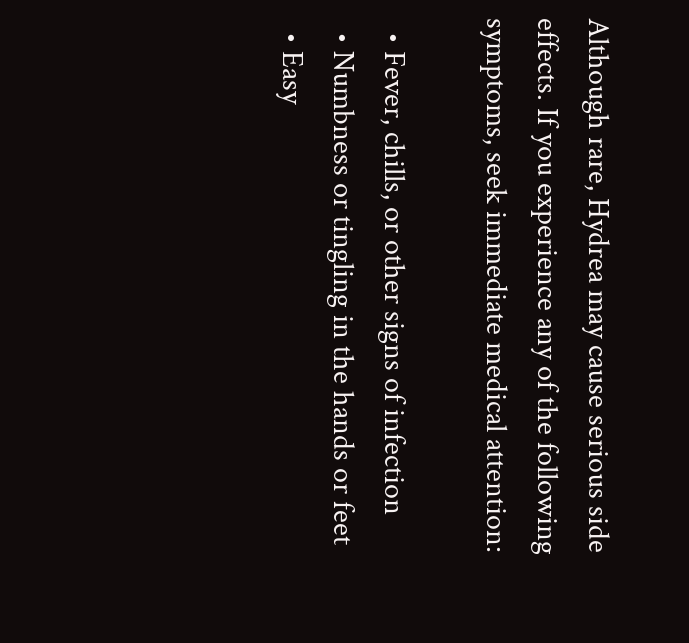Although rare, Hydrea may cause serious side effects. If you experience any of the following symptoms, seek immediate medical attention:

  • Fever, chills, or other signs of infection
  • Numbness or tingling in the hands or feet
  • Easy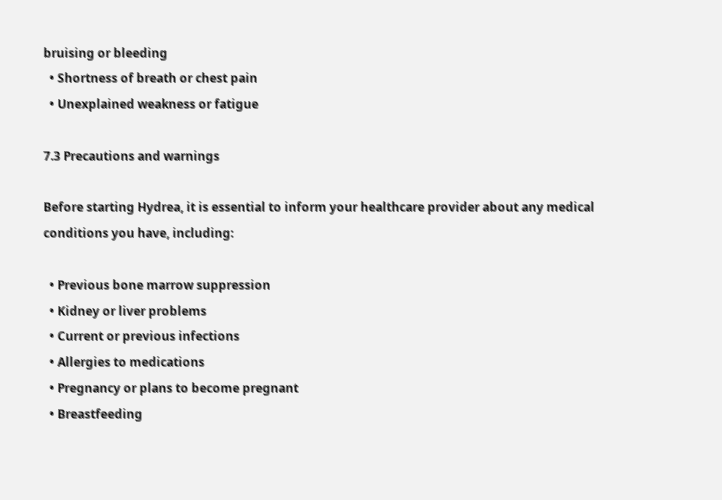bruising or bleeding
  • Shortness of breath or chest pain
  • Unexplained weakness or fatigue

7.3 Precautions and warnings

Before starting Hydrea, it is essential to inform your healthcare provider about any medical conditions you have, including:

  • Previous bone marrow suppression
  • Kidney or liver problems
  • Current or previous infections
  • Allergies to medications
  • Pregnancy or plans to become pregnant
  • Breastfeeding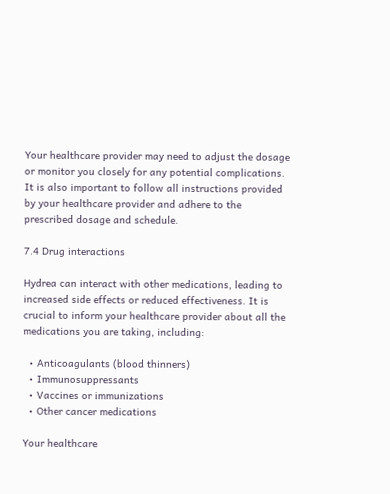Your healthcare provider may need to adjust the dosage or monitor you closely for any potential complications. It is also important to follow all instructions provided by your healthcare provider and adhere to the prescribed dosage and schedule.

7.4 Drug interactions

Hydrea can interact with other medications, leading to increased side effects or reduced effectiveness. It is crucial to inform your healthcare provider about all the medications you are taking, including:

  • Anticoagulants (blood thinners)
  • Immunosuppressants
  • Vaccines or immunizations
  • Other cancer medications

Your healthcare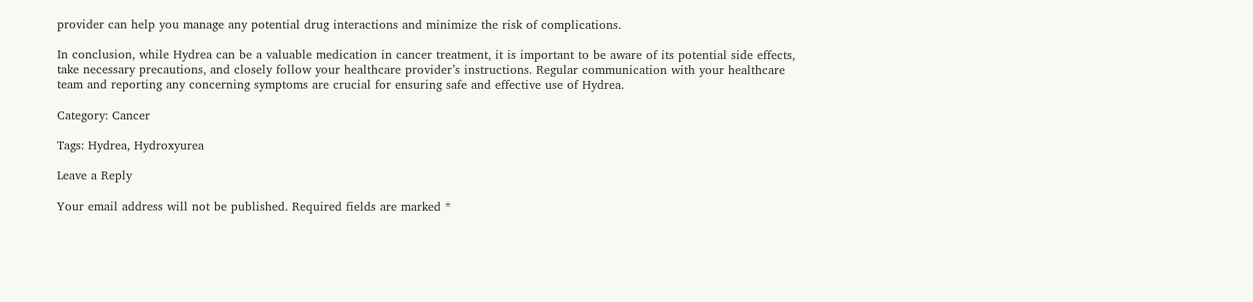provider can help you manage any potential drug interactions and minimize the risk of complications.

In conclusion, while Hydrea can be a valuable medication in cancer treatment, it is important to be aware of its potential side effects, take necessary precautions, and closely follow your healthcare provider’s instructions. Regular communication with your healthcare team and reporting any concerning symptoms are crucial for ensuring safe and effective use of Hydrea.

Category: Cancer

Tags: Hydrea, Hydroxyurea

Leave a Reply

Your email address will not be published. Required fields are marked *